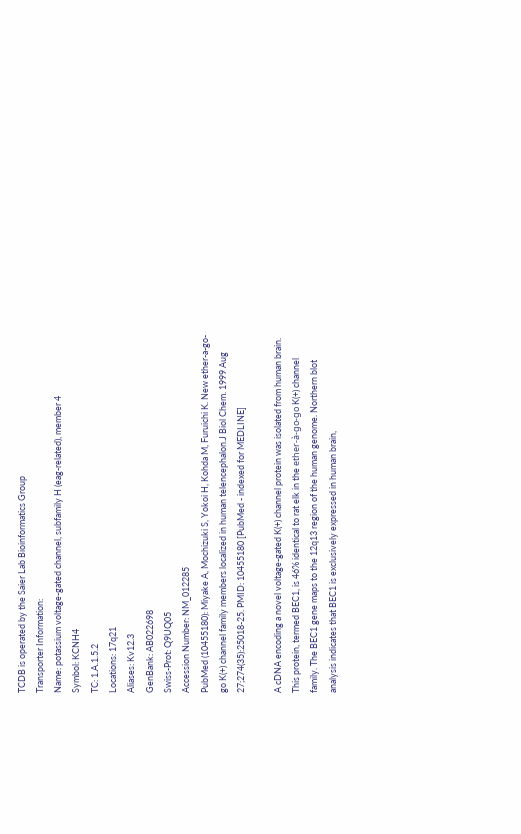TCDB is operated by the Saier Lab Bioinformatics Group
Transporter Information:
Name: potassium voltage-gated channel, subfamily H (eag-related), member 4
Symbol: KCNH4
TC: 1.A.1.5.2
Locations: 17q21
Aliases: Kv12.3
GenBank: AB022698
Swiss-Prot: Q9UQ05
Accession Number: NM_012285
PubMed (10455180): Miyake A, Mochizuki S, Yokoi H, Kohda M, Furuichi K. New ether-a-go-go K(+) channel family members localized in human telencephalon.J Biol Chem. 1999 Aug 27;274(35):25018-25. PMID: 10455180 [PubMed - indexed for MEDLINE]

A cDNA encoding a novel voltage-gated K(+) channel protein was isolated from human brain. This protein, termed BEC1, is 46% identical to rat elk in the ether-à-go-go K(+) channel family. The BEC1 gene maps to the 12q13 region of the human genome. Northern blot analysis indicates that BEC1 is exclusively expressed in human brain,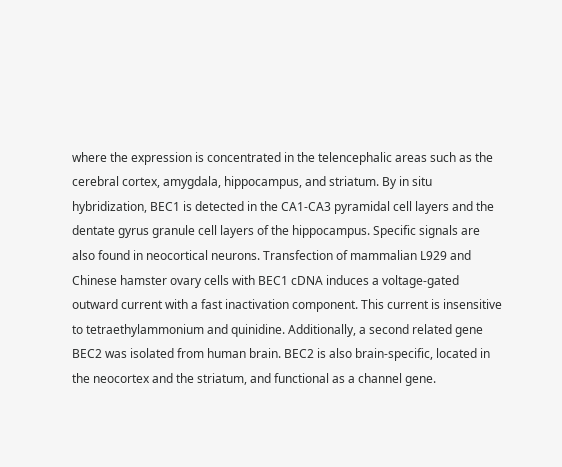where the expression is concentrated in the telencephalic areas such as the cerebral cortex, amygdala, hippocampus, and striatum. By in situ hybridization, BEC1 is detected in the CA1-CA3 pyramidal cell layers and the dentate gyrus granule cell layers of the hippocampus. Specific signals are also found in neocortical neurons. Transfection of mammalian L929 and Chinese hamster ovary cells with BEC1 cDNA induces a voltage-gated outward current with a fast inactivation component. This current is insensitive to tetraethylammonium and quinidine. Additionally, a second related gene BEC2 was isolated from human brain. BEC2 is also brain-specific, located in the neocortex and the striatum, and functional as a channel gene.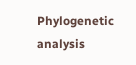Phylogenetic analysis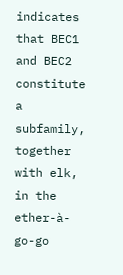indicates that BEC1 and BEC2 constitute a subfamily, together with elk, in the ether-à-go-go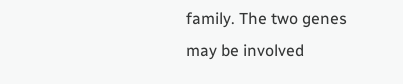family. The two genes may be involved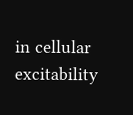in cellular excitability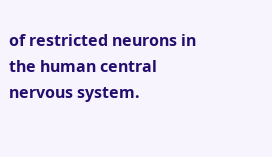of restricted neurons in the human central nervous system.